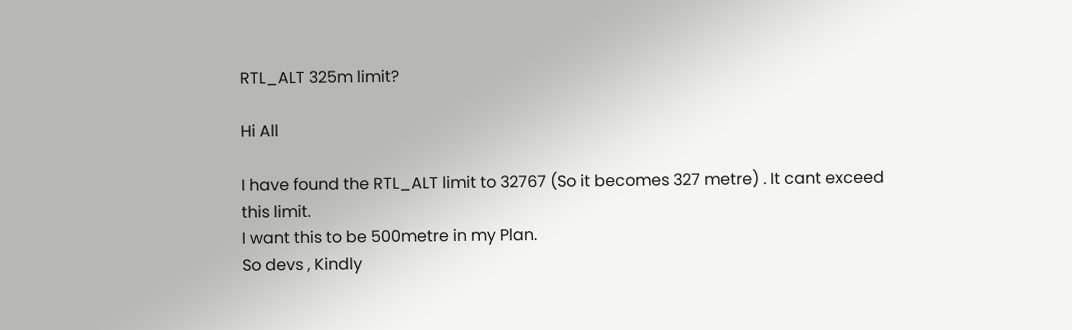RTL_ALT 325m limit?

Hi All

I have found the RTL_ALT limit to 32767 (So it becomes 327 metre) . It cant exceed this limit.
I want this to be 500metre in my Plan.
So devs , Kindly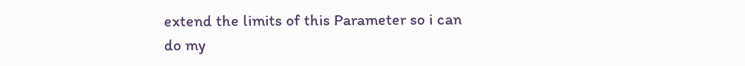extend the limits of this Parameter so i can do my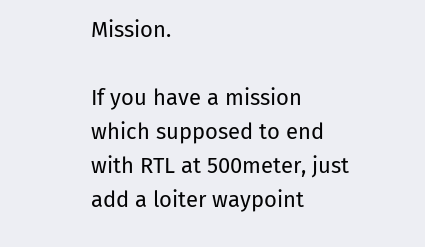Mission.

If you have a mission which supposed to end with RTL at 500meter, just add a loiter waypoint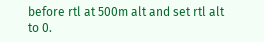before rtl at 500m alt and set rtl alt to 0.